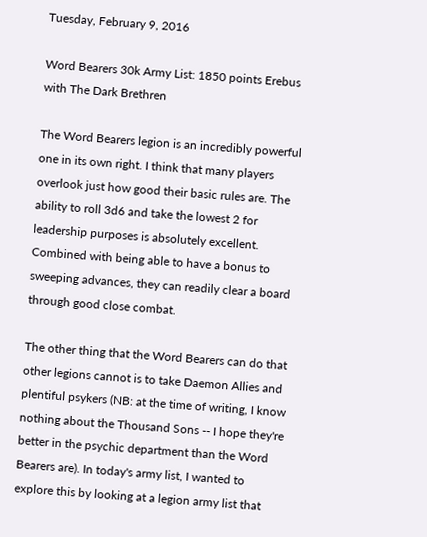Tuesday, February 9, 2016

Word Bearers 30k Army List: 1850 points Erebus with The Dark Brethren

The Word Bearers legion is an incredibly powerful one in its own right. I think that many players overlook just how good their basic rules are. The ability to roll 3d6 and take the lowest 2 for leadership purposes is absolutely excellent. Combined with being able to have a bonus to sweeping advances, they can readily clear a board through good close combat.

The other thing that the Word Bearers can do that other legions cannot is to take Daemon Allies and plentiful psykers (NB: at the time of writing, I know nothing about the Thousand Sons -- I hope they're better in the psychic department than the Word Bearers are). In today's army list, I wanted to explore this by looking at a legion army list that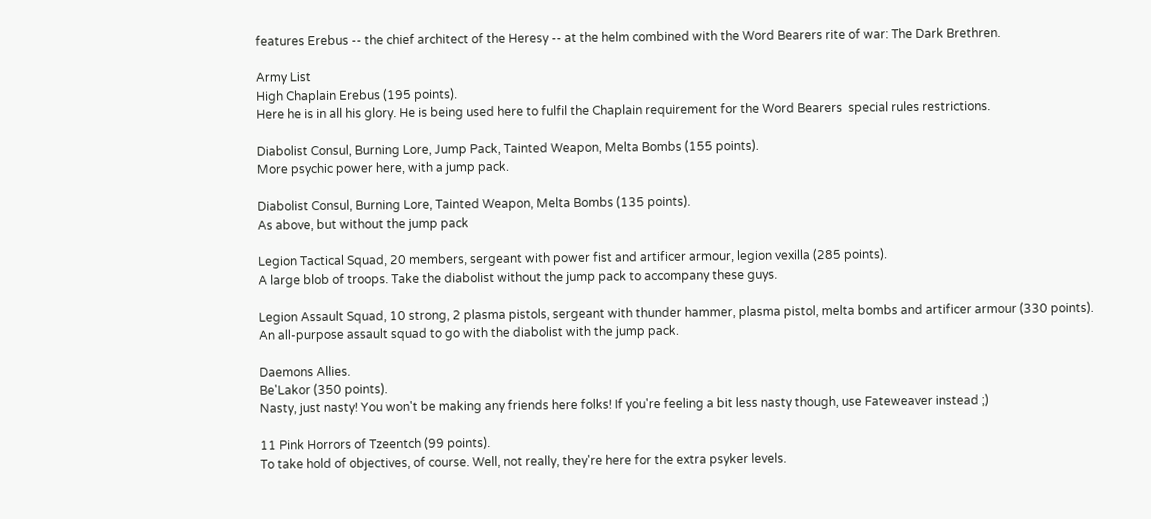features Erebus -- the chief architect of the Heresy -- at the helm combined with the Word Bearers rite of war: The Dark Brethren.

Army List
High Chaplain Erebus (195 points).
Here he is in all his glory. He is being used here to fulfil the Chaplain requirement for the Word Bearers  special rules restrictions.

Diabolist Consul, Burning Lore, Jump Pack, Tainted Weapon, Melta Bombs (155 points).
More psychic power here, with a jump pack.

Diabolist Consul, Burning Lore, Tainted Weapon, Melta Bombs (135 points).
As above, but without the jump pack

Legion Tactical Squad, 20 members, sergeant with power fist and artificer armour, legion vexilla (285 points).
A large blob of troops. Take the diabolist without the jump pack to accompany these guys.

Legion Assault Squad, 10 strong, 2 plasma pistols, sergeant with thunder hammer, plasma pistol, melta bombs and artificer armour (330 points).
An all-purpose assault squad to go with the diabolist with the jump pack.

Daemons Allies.
Be'Lakor (350 points).
Nasty, just nasty! You won't be making any friends here folks! If you're feeling a bit less nasty though, use Fateweaver instead ;)

11 Pink Horrors of Tzeentch (99 points).
To take hold of objectives, of course. Well, not really, they're here for the extra psyker levels.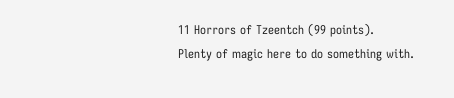11 Horrors of Tzeentch (99 points).
Plenty of magic here to do something with.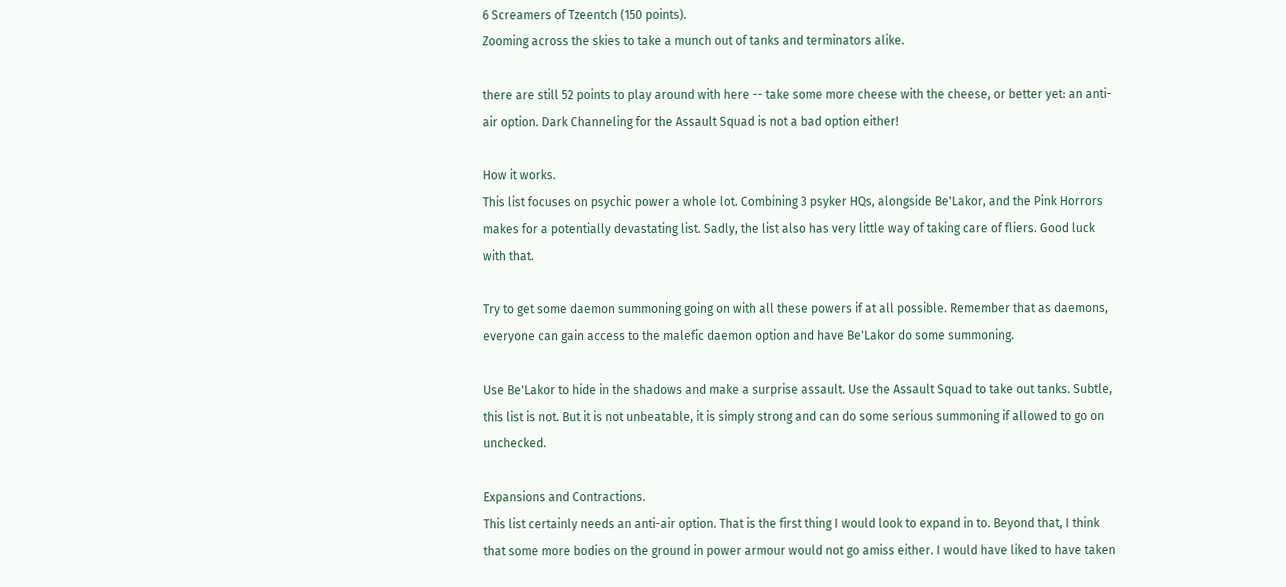6 Screamers of Tzeentch (150 points).
Zooming across the skies to take a munch out of tanks and terminators alike.

there are still 52 points to play around with here -- take some more cheese with the cheese, or better yet: an anti-air option. Dark Channeling for the Assault Squad is not a bad option either!

How it works.
This list focuses on psychic power a whole lot. Combining 3 psyker HQs, alongside Be'Lakor, and the Pink Horrors makes for a potentially devastating list. Sadly, the list also has very little way of taking care of fliers. Good luck with that.

Try to get some daemon summoning going on with all these powers if at all possible. Remember that as daemons, everyone can gain access to the malefic daemon option and have Be'Lakor do some summoning.

Use Be'Lakor to hide in the shadows and make a surprise assault. Use the Assault Squad to take out tanks. Subtle, this list is not. But it is not unbeatable, it is simply strong and can do some serious summoning if allowed to go on unchecked.

Expansions and Contractions.
This list certainly needs an anti-air option. That is the first thing I would look to expand in to. Beyond that, I think that some more bodies on the ground in power armour would not go amiss either. I would have liked to have taken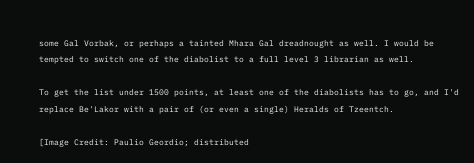some Gal Vorbak, or perhaps a tainted Mhara Gal dreadnought as well. I would be tempted to switch one of the diabolist to a full level 3 librarian as well.

To get the list under 1500 points, at least one of the diabolists has to go, and I'd replace Be'Lakor with a pair of (or even a single) Heralds of Tzeentch.

[Image Credit: Paulio Geordio; distributed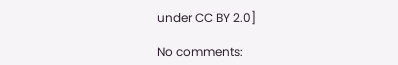under CC BY 2.0]

No comments: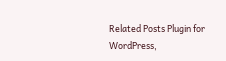Related Posts Plugin for WordPress,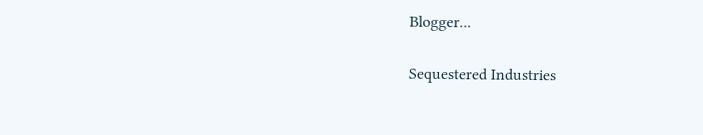Blogger...


Sequestered Industries